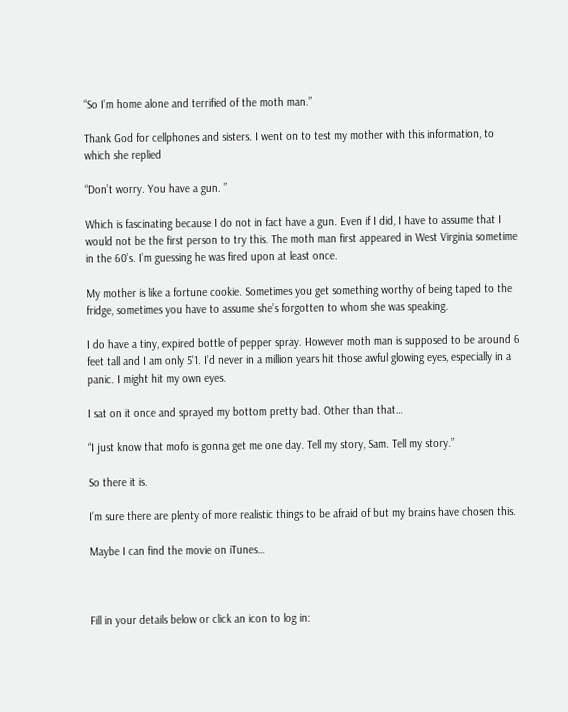“So I’m home alone and terrified of the moth man.”

Thank God for cellphones and sisters. I went on to test my mother with this information, to which she replied

“Don’t worry. You have a gun. ”

Which is fascinating because I do not in fact have a gun. Even if I did, I have to assume that I would not be the first person to try this. The moth man first appeared in West Virginia sometime in the 60’s. I’m guessing he was fired upon at least once.

My mother is like a fortune cookie. Sometimes you get something worthy of being taped to the fridge, sometimes you have to assume she’s forgotten to whom she was speaking.

I do have a tiny, expired bottle of pepper spray. However moth man is supposed to be around 6 feet tall and I am only 5’1. I’d never in a million years hit those awful glowing eyes, especially in a panic. I might hit my own eyes.

I sat on it once and sprayed my bottom pretty bad. Other than that…

“I just know that mofo is gonna get me one day. Tell my story, Sam. Tell my story.”

So there it is.

I’m sure there are plenty of more realistic things to be afraid of but my brains have chosen this.

Maybe I can find the movie on iTunes…



Fill in your details below or click an icon to log in: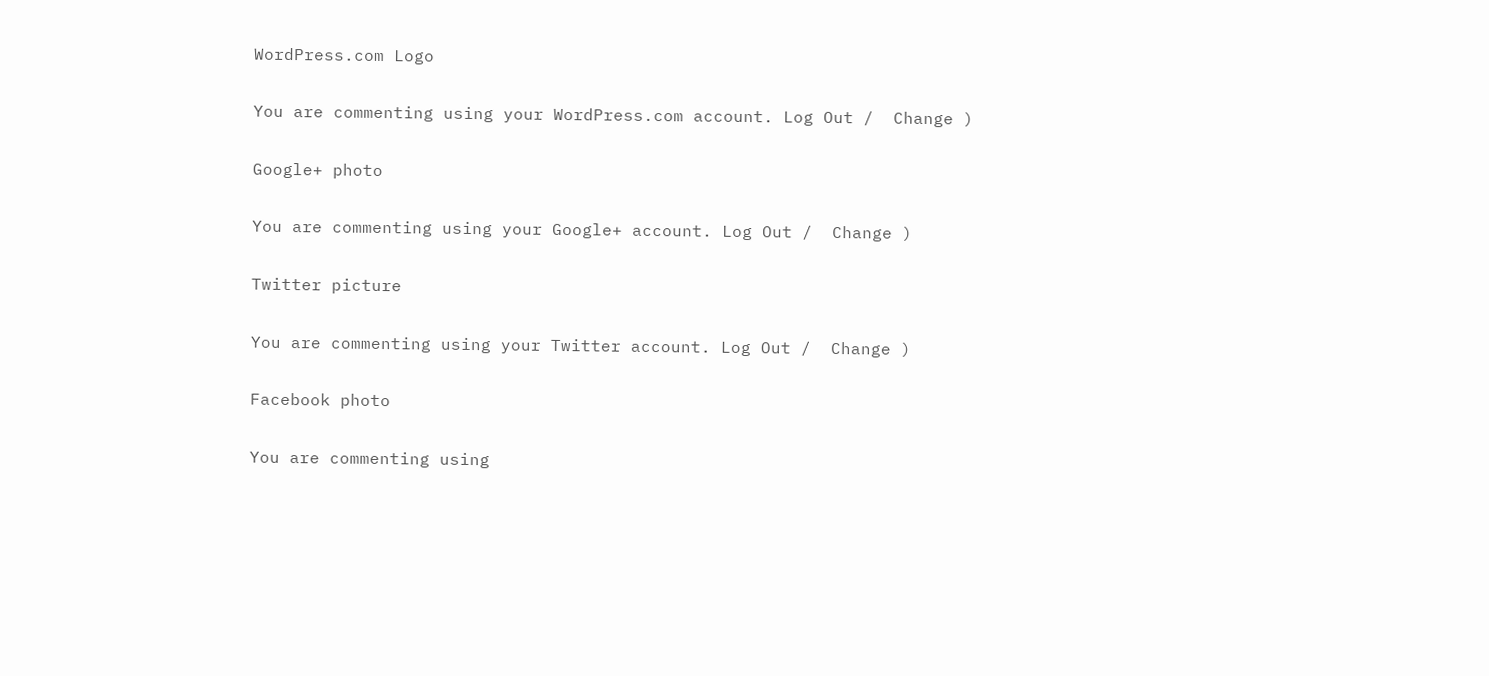WordPress.com Logo

You are commenting using your WordPress.com account. Log Out /  Change )

Google+ photo

You are commenting using your Google+ account. Log Out /  Change )

Twitter picture

You are commenting using your Twitter account. Log Out /  Change )

Facebook photo

You are commenting using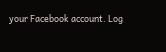your Facebook account. Log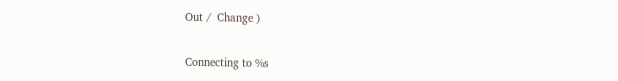Out /  Change )


Connecting to %s